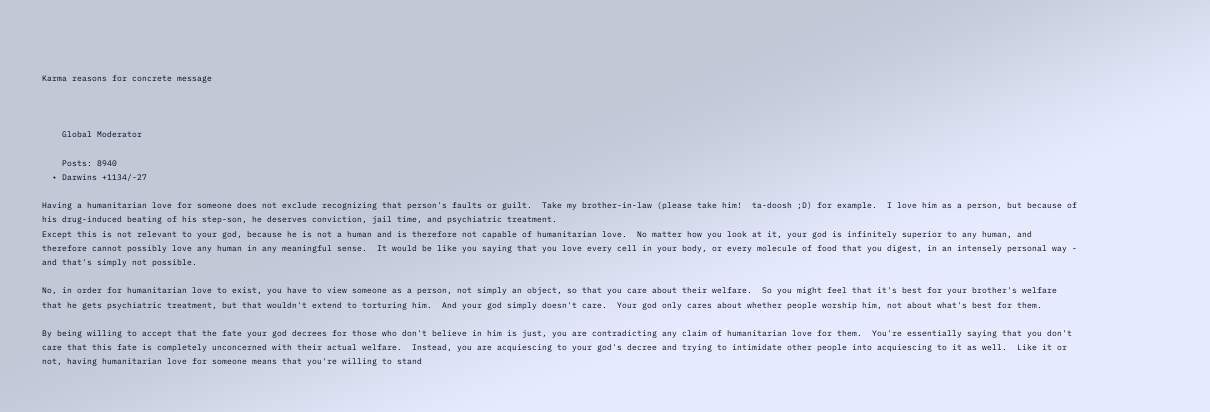Karma reasons for concrete message



    Global Moderator

    Posts: 8940
  • Darwins +1134/-27

Having a humanitarian love for someone does not exclude recognizing that person's faults or guilt.  Take my brother-in-law (please take him!  ta-doosh ;D) for example.  I love him as a person, but because of his drug-induced beating of his step-son, he deserves conviction, jail time, and psychiatric treatment.
Except this is not relevant to your god, because he is not a human and is therefore not capable of humanitarian love.  No matter how you look at it, your god is infinitely superior to any human, and therefore cannot possibly love any human in any meaningful sense.  It would be like you saying that you love every cell in your body, or every molecule of food that you digest, in an intensely personal way - and that's simply not possible.

No, in order for humanitarian love to exist, you have to view someone as a person, not simply an object, so that you care about their welfare.  So you might feel that it's best for your brother's welfare that he gets psychiatric treatment, but that wouldn't extend to torturing him.  And your god simply doesn't care.  Your god only cares about whether people worship him, not about what's best for them.

By being willing to accept that the fate your god decrees for those who don't believe in him is just, you are contradicting any claim of humanitarian love for them.  You're essentially saying that you don't care that this fate is completely unconcerned with their actual welfare.  Instead, you are acquiescing to your god's decree and trying to intimidate other people into acquiescing to it as well.  Like it or not, having humanitarian love for someone means that you're willing to stand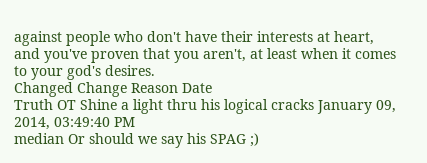against people who don't have their interests at heart, and you've proven that you aren't, at least when it comes to your god's desires.
Changed Change Reason Date
Truth OT Shine a light thru his logical cracks January 09, 2014, 03:49:40 PM
median Or should we say his SPAG ;)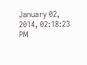January 02, 2014, 02:18:23 PM